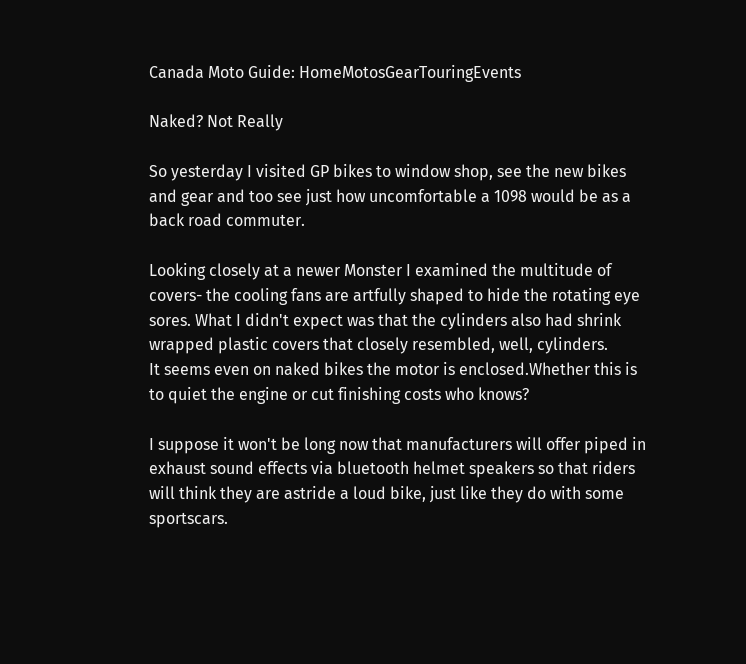Canada Moto Guide: HomeMotosGearTouringEvents

Naked? Not Really

So yesterday I visited GP bikes to window shop, see the new bikes and gear and too see just how uncomfortable a 1098 would be as a back road commuter.

Looking closely at a newer Monster I examined the multitude of covers- the cooling fans are artfully shaped to hide the rotating eye sores. What I didn't expect was that the cylinders also had shrink wrapped plastic covers that closely resembled, well, cylinders.
It seems even on naked bikes the motor is enclosed.Whether this is to quiet the engine or cut finishing costs who knows?

I suppose it won't be long now that manufacturers will offer piped in exhaust sound effects via bluetooth helmet speakers so that riders will think they are astride a loud bike, just like they do with some sportscars.